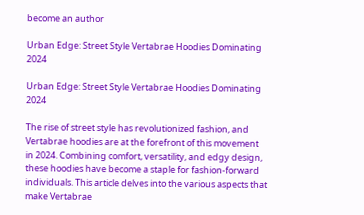become an author

Urban Edge: Street Style Vertabrae Hoodies Dominating 2024

Urban Edge: Street Style Vertabrae Hoodies Dominating 2024

The rise of street style has revolutionized fashion, and Vertabrae hoodies are at the forefront of this movement in 2024. Combining comfort, versatility, and edgy design, these hoodies have become a staple for fashion-forward individuals. This article delves into the various aspects that make Vertabrae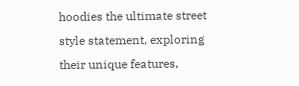hoodies the ultimate street style statement, exploring their unique features,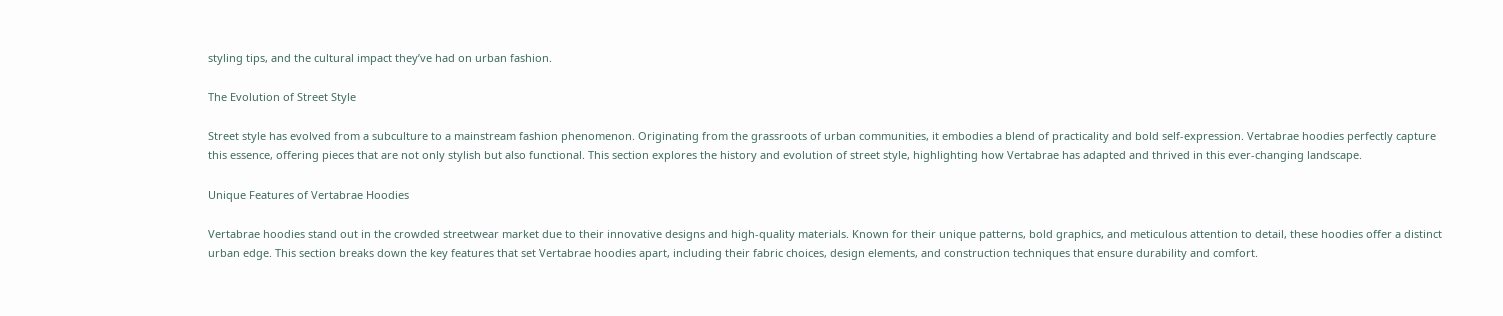styling tips, and the cultural impact they’ve had on urban fashion.

The Evolution of Street Style

Street style has evolved from a subculture to a mainstream fashion phenomenon. Originating from the grassroots of urban communities, it embodies a blend of practicality and bold self-expression. Vertabrae hoodies perfectly capture this essence, offering pieces that are not only stylish but also functional. This section explores the history and evolution of street style, highlighting how Vertabrae has adapted and thrived in this ever-changing landscape.

Unique Features of Vertabrae Hoodies

Vertabrae hoodies stand out in the crowded streetwear market due to their innovative designs and high-quality materials. Known for their unique patterns, bold graphics, and meticulous attention to detail, these hoodies offer a distinct urban edge. This section breaks down the key features that set Vertabrae hoodies apart, including their fabric choices, design elements, and construction techniques that ensure durability and comfort.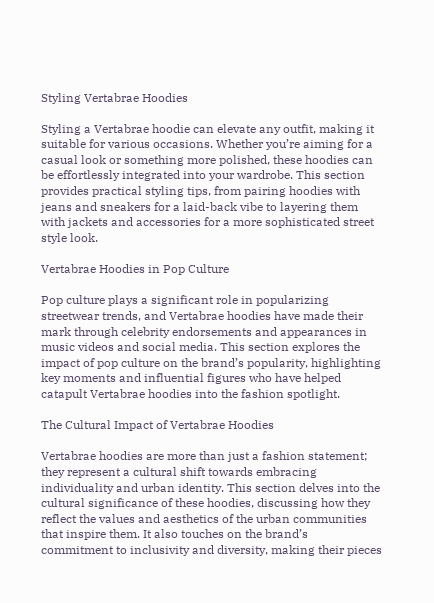Styling Vertabrae Hoodies

Styling a Vertabrae hoodie can elevate any outfit, making it suitable for various occasions. Whether you’re aiming for a casual look or something more polished, these hoodies can be effortlessly integrated into your wardrobe. This section provides practical styling tips, from pairing hoodies with jeans and sneakers for a laid-back vibe to layering them with jackets and accessories for a more sophisticated street style look.

Vertabrae Hoodies in Pop Culture

Pop culture plays a significant role in popularizing streetwear trends, and Vertabrae hoodies have made their mark through celebrity endorsements and appearances in music videos and social media. This section explores the impact of pop culture on the brand’s popularity, highlighting key moments and influential figures who have helped catapult Vertabrae hoodies into the fashion spotlight.

The Cultural Impact of Vertabrae Hoodies

Vertabrae hoodies are more than just a fashion statement; they represent a cultural shift towards embracing individuality and urban identity. This section delves into the cultural significance of these hoodies, discussing how they reflect the values and aesthetics of the urban communities that inspire them. It also touches on the brand’s commitment to inclusivity and diversity, making their pieces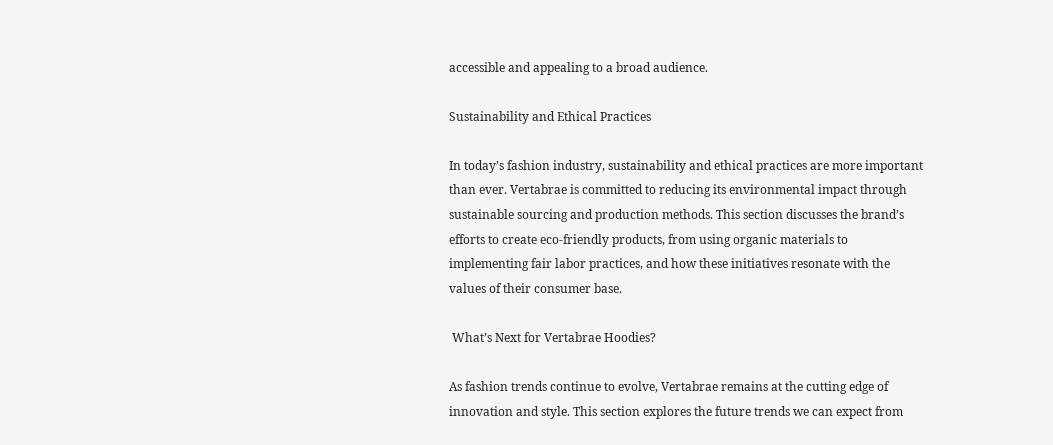accessible and appealing to a broad audience.

Sustainability and Ethical Practices

In today’s fashion industry, sustainability and ethical practices are more important than ever. Vertabrae is committed to reducing its environmental impact through sustainable sourcing and production methods. This section discusses the brand’s efforts to create eco-friendly products, from using organic materials to implementing fair labor practices, and how these initiatives resonate with the values of their consumer base.

 What’s Next for Vertabrae Hoodies?

As fashion trends continue to evolve, Vertabrae remains at the cutting edge of innovation and style. This section explores the future trends we can expect from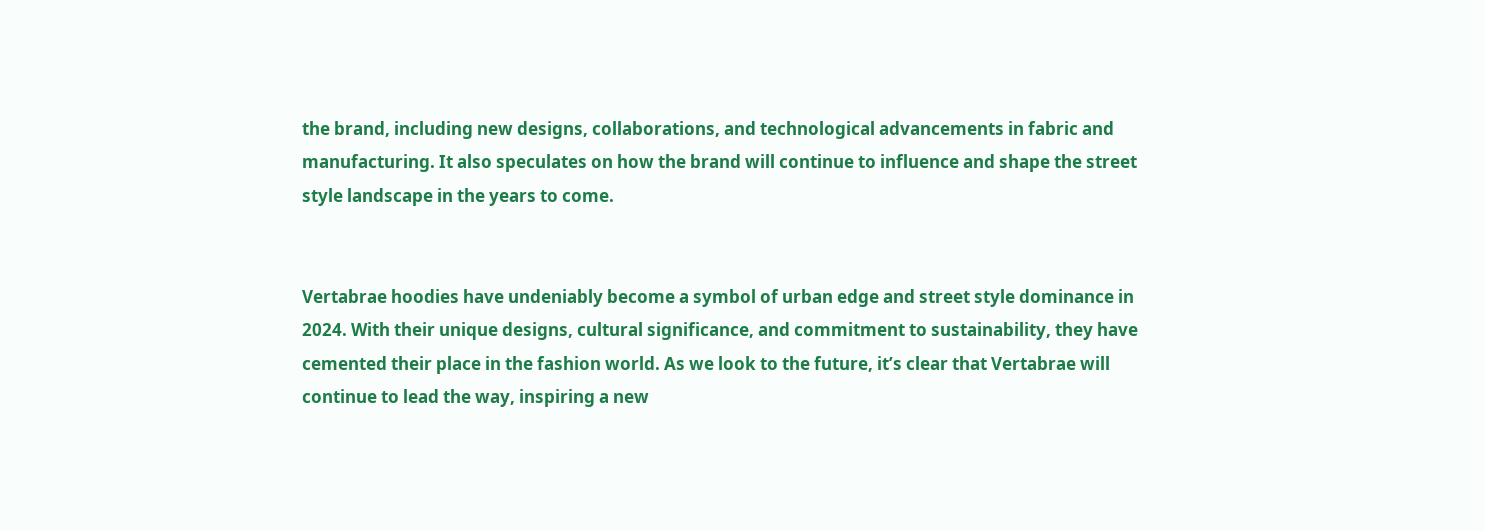the brand, including new designs, collaborations, and technological advancements in fabric and manufacturing. It also speculates on how the brand will continue to influence and shape the street style landscape in the years to come.


Vertabrae hoodies have undeniably become a symbol of urban edge and street style dominance in 2024. With their unique designs, cultural significance, and commitment to sustainability, they have cemented their place in the fashion world. As we look to the future, it’s clear that Vertabrae will continue to lead the way, inspiring a new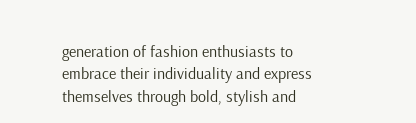generation of fashion enthusiasts to embrace their individuality and express themselves through bold, stylish and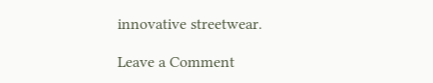innovative streetwear.

Leave a Comment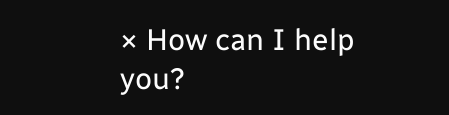× How can I help you?